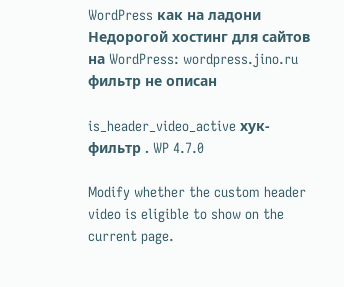WordPress как на ладони
Недорогой хостинг для сайтов на WordPress: wordpress.jino.ru
фильтр не описан

is_header_video_active хук-фильтр . WP 4.7.0

Modify whether the custom header video is eligible to show on the current page.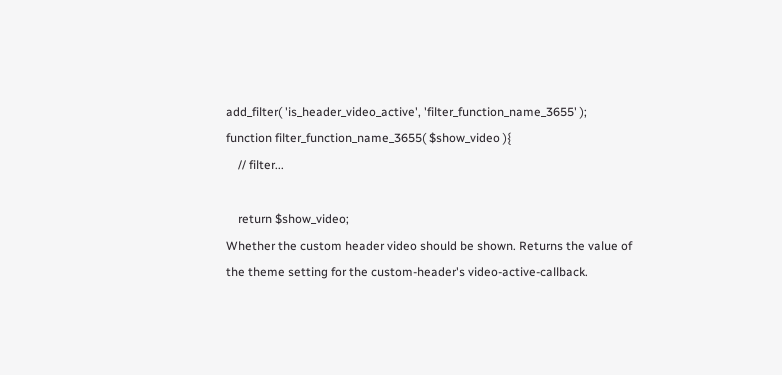add_filter( 'is_header_video_active', 'filter_function_name_3655' );
function filter_function_name_3655( $show_video ){
    // filter...

    return $show_video;
Whether the custom header video should be shown. Returns the value of the theme setting for the custom-header's video-active-callback.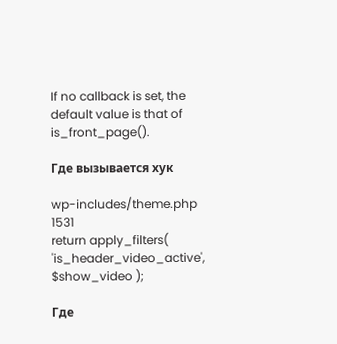If no callback is set, the default value is that of is_front_page().

Где вызывается хук

wp-includes/theme.php 1531
return apply_filters( 'is_header_video_active', $show_video );

Где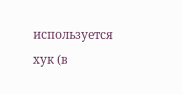используется хук (в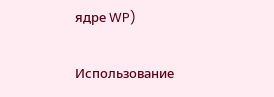ядре WP)

Использование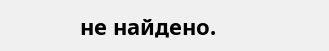не найдено.